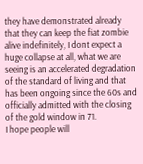they have demonstrated already that they can keep the fiat zombie alive indefinitely, I dont expect a huge collapse at all, what we are seeing is an accelerated degradation of the standard of living and that has been ongoing since the 60s and officially admitted with the closing of the gold window in 71.
I hope people will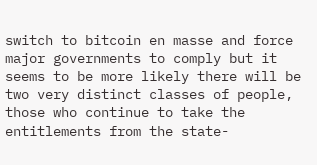switch to bitcoin en masse and force major governments to comply but it seems to be more likely there will be two very distinct classes of people, those who continue to take the entitlements from the state-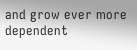and grow ever more dependent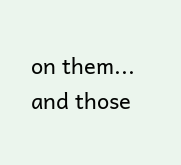on them... and those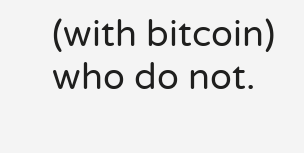(with bitcoin) who do not.